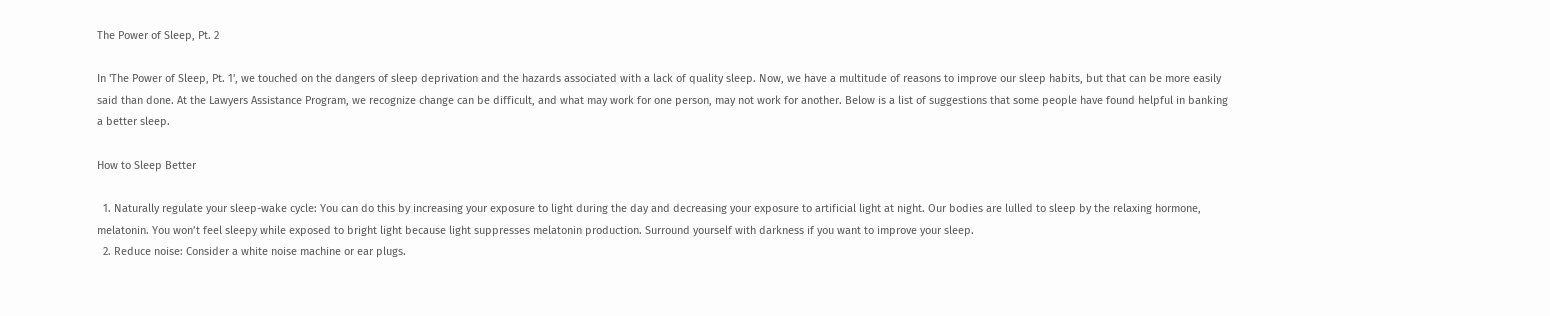The Power of Sleep, Pt. 2

In 'The Power of Sleep, Pt. 1', we touched on the dangers of sleep deprivation and the hazards associated with a lack of quality sleep. Now, we have a multitude of reasons to improve our sleep habits, but that can be more easily said than done. At the Lawyers Assistance Program, we recognize change can be difficult, and what may work for one person, may not work for another. Below is a list of suggestions that some people have found helpful in banking a better sleep.

How to Sleep Better

  1. Naturally regulate your sleep-wake cycle: You can do this by increasing your exposure to light during the day and decreasing your exposure to artificial light at night. Our bodies are lulled to sleep by the relaxing hormone, melatonin. You won’t feel sleepy while exposed to bright light because light suppresses melatonin production. Surround yourself with darkness if you want to improve your sleep.
  2. Reduce noise: Consider a white noise machine or ear plugs.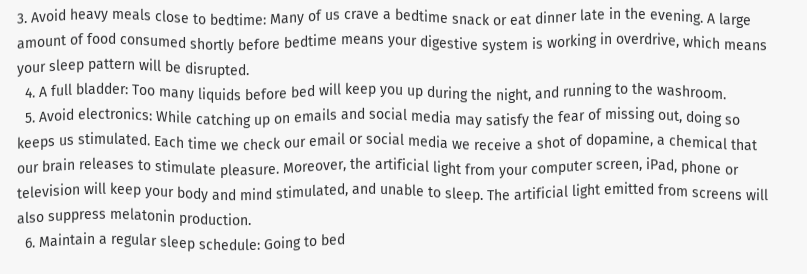3. Avoid heavy meals close to bedtime: Many of us crave a bedtime snack or eat dinner late in the evening. A large amount of food consumed shortly before bedtime means your digestive system is working in overdrive, which means your sleep pattern will be disrupted.
  4. A full bladder: Too many liquids before bed will keep you up during the night, and running to the washroom.
  5. Avoid electronics: While catching up on emails and social media may satisfy the fear of missing out, doing so keeps us stimulated. Each time we check our email or social media we receive a shot of dopamine, a chemical that our brain releases to stimulate pleasure. Moreover, the artificial light from your computer screen, iPad, phone or television will keep your body and mind stimulated, and unable to sleep. The artificial light emitted from screens will also suppress melatonin production.
  6. Maintain a regular sleep schedule: Going to bed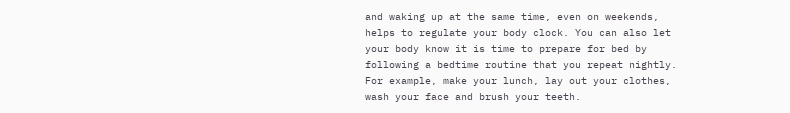and waking up at the same time, even on weekends, helps to regulate your body clock. You can also let your body know it is time to prepare for bed by following a bedtime routine that you repeat nightly. For example, make your lunch, lay out your clothes, wash your face and brush your teeth.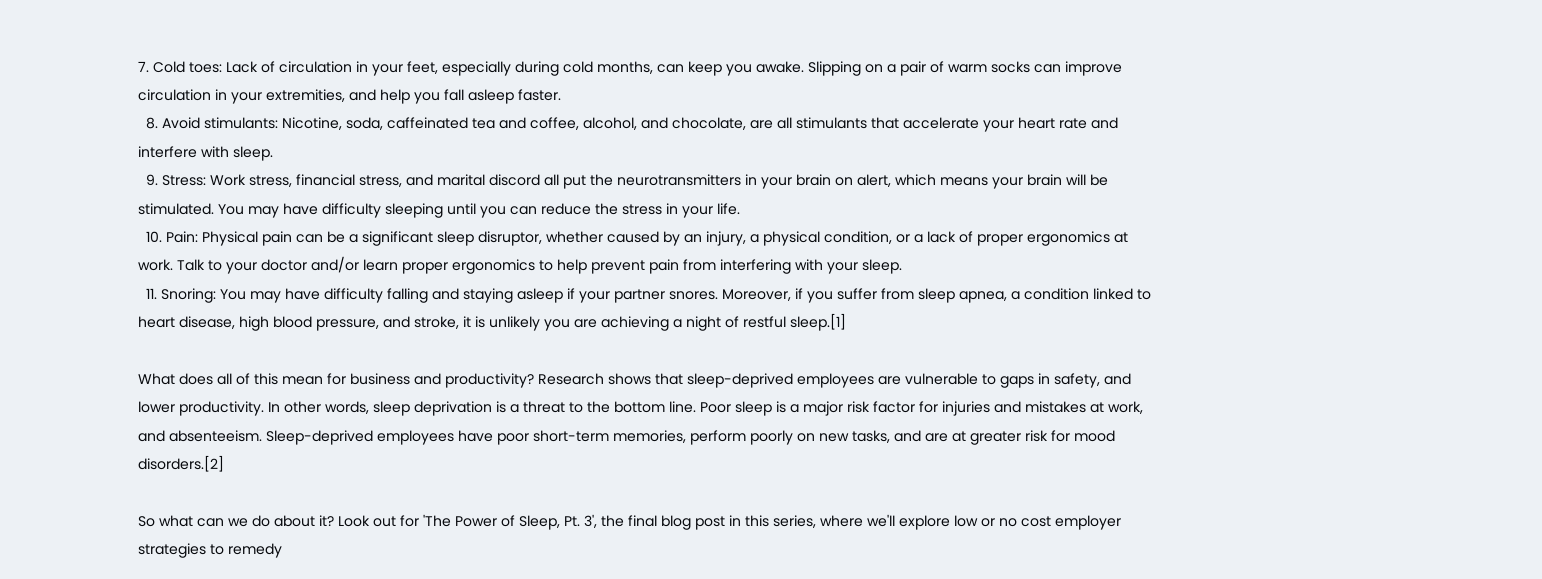7. Cold toes: Lack of circulation in your feet, especially during cold months, can keep you awake. Slipping on a pair of warm socks can improve circulation in your extremities, and help you fall asleep faster.
  8. Avoid stimulants: Nicotine, soda, caffeinated tea and coffee, alcohol, and chocolate, are all stimulants that accelerate your heart rate and interfere with sleep.
  9. Stress: Work stress, financial stress, and marital discord all put the neurotransmitters in your brain on alert, which means your brain will be stimulated. You may have difficulty sleeping until you can reduce the stress in your life.
  10. Pain: Physical pain can be a significant sleep disruptor, whether caused by an injury, a physical condition, or a lack of proper ergonomics at work. Talk to your doctor and/or learn proper ergonomics to help prevent pain from interfering with your sleep.
  11. Snoring: You may have difficulty falling and staying asleep if your partner snores. Moreover, if you suffer from sleep apnea, a condition linked to heart disease, high blood pressure, and stroke, it is unlikely you are achieving a night of restful sleep.[1]

What does all of this mean for business and productivity? Research shows that sleep-deprived employees are vulnerable to gaps in safety, and lower productivity. In other words, sleep deprivation is a threat to the bottom line. Poor sleep is a major risk factor for injuries and mistakes at work, and absenteeism. Sleep-deprived employees have poor short-term memories, perform poorly on new tasks, and are at greater risk for mood disorders.[2]

So what can we do about it? Look out for 'The Power of Sleep, Pt. 3', the final blog post in this series, where we'll explore low or no cost employer strategies to remedy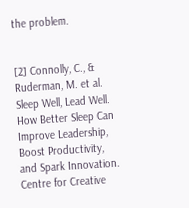the problem.


[2] Connolly, C., & Ruderman, M. et al. Sleep Well, Lead Well. How Better Sleep Can Improve Leadership, Boost Productivity, and Spark Innovation. Centre for Creative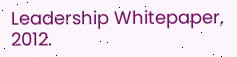Leadership Whitepaper, 2012.